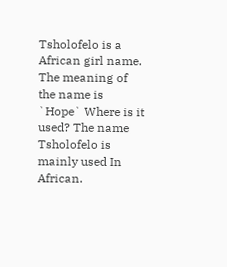Tsholofelo is a African girl name. The meaning of the name is `Hope` Where is it used? The name Tsholofelo is mainly used In African.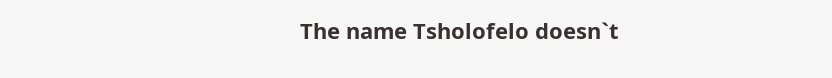The name Tsholofelo doesn`t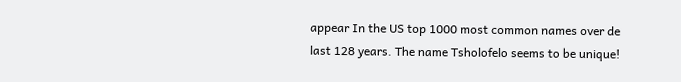appear In the US top 1000 most common names over de last 128 years. The name Tsholofelo seems to be unique!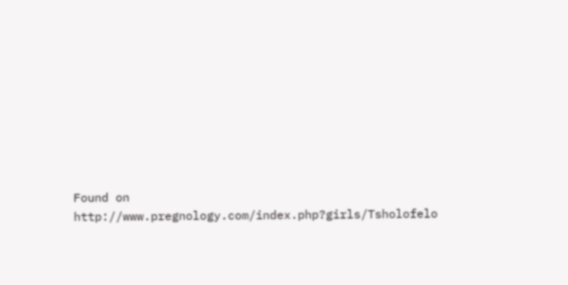Found on http://www.pregnology.com/index.php?girls/Tsholofelo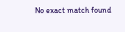No exact match found